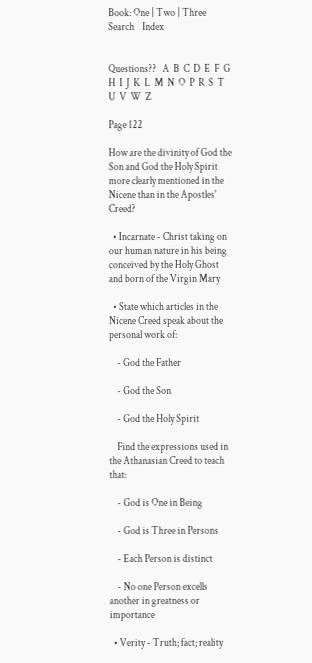Book: One | Two | Three    Search    Index


Questions??   A  B  C  D  E  F  G  H  I  J  K  L  M  N  O  P  R  S  T  U  V  W  Z

Page 122

How are the divinity of God the Son and God the Holy Spirit more clearly mentioned in the Nicene than in the Apostles' Creed?

  • Incarnate - Christ taking on our human nature in his being conceived by the Holy Ghost and born of the Virgin Mary

  • State which articles in the Nicene Creed speak about the personal work of:

    - God the Father

    - God the Son

    - God the Holy Spirit

    Find the expressions used in the Athanasian Creed to teach that:

    - God is One in Being

    - God is Three in Persons

    - Each Person is distinct

    - No one Person excells another in greatness or importance

  • Verity - Truth; fact; reality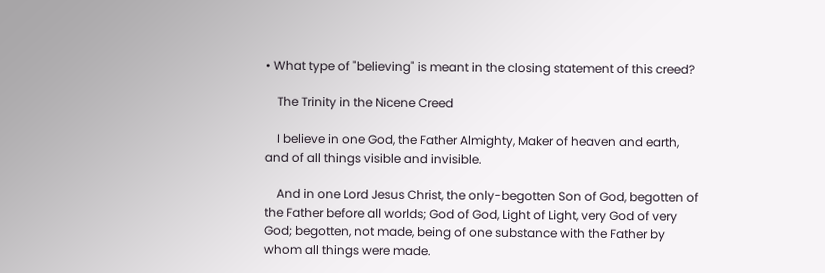• What type of "believing" is meant in the closing statement of this creed?

    The Trinity in the Nicene Creed

    I believe in one God, the Father Almighty, Maker of heaven and earth, and of all things visible and invisible.

    And in one Lord Jesus Christ, the only-begotten Son of God, begotten of the Father before all worlds; God of God, Light of Light, very God of very God; begotten, not made, being of one substance with the Father by whom all things were made.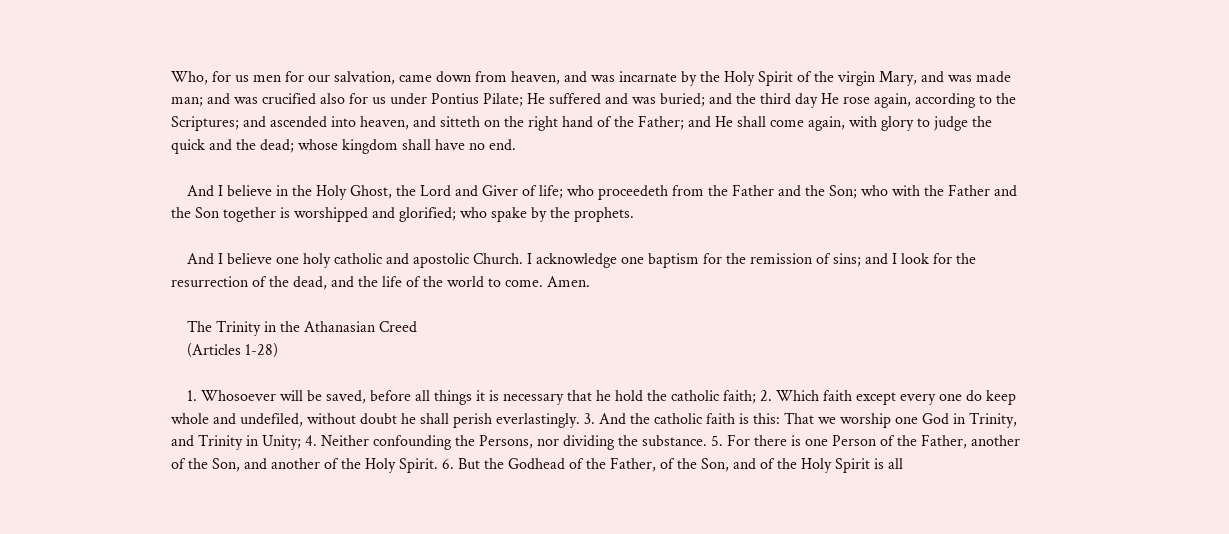Who, for us men for our salvation, came down from heaven, and was incarnate by the Holy Spirit of the virgin Mary, and was made man; and was crucified also for us under Pontius Pilate; He suffered and was buried; and the third day He rose again, according to the Scriptures; and ascended into heaven, and sitteth on the right hand of the Father; and He shall come again, with glory to judge the quick and the dead; whose kingdom shall have no end.

    And I believe in the Holy Ghost, the Lord and Giver of life; who proceedeth from the Father and the Son; who with the Father and the Son together is worshipped and glorified; who spake by the prophets.

    And I believe one holy catholic and apostolic Church. I acknowledge one baptism for the remission of sins; and I look for the resurrection of the dead, and the life of the world to come. Amen.

    The Trinity in the Athanasian Creed
    (Articles 1-28)

    1. Whosoever will be saved, before all things it is necessary that he hold the catholic faith; 2. Which faith except every one do keep whole and undefiled, without doubt he shall perish everlastingly. 3. And the catholic faith is this: That we worship one God in Trinity, and Trinity in Unity; 4. Neither confounding the Persons, nor dividing the substance. 5. For there is one Person of the Father, another of the Son, and another of the Holy Spirit. 6. But the Godhead of the Father, of the Son, and of the Holy Spirit is all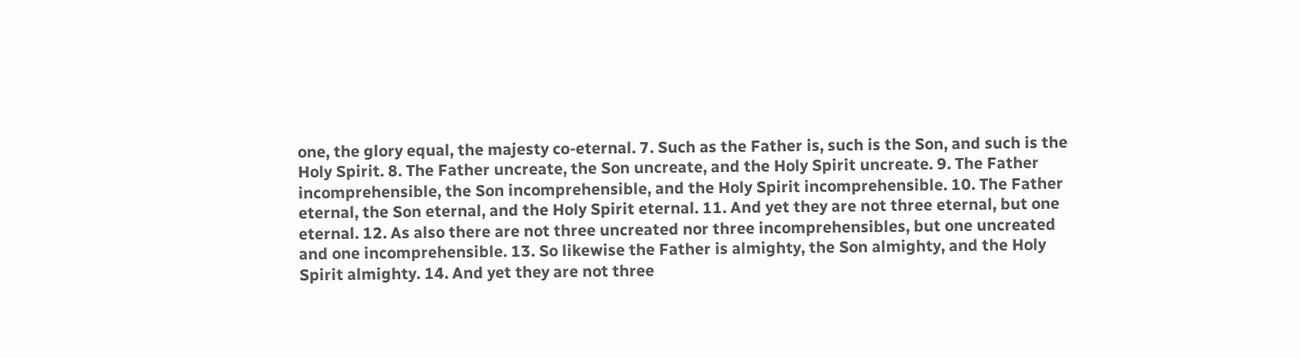one, the glory equal, the majesty co-eternal. 7. Such as the Father is, such is the Son, and such is the Holy Spirit. 8. The Father uncreate, the Son uncreate, and the Holy Spirit uncreate. 9. The Father incomprehensible, the Son incomprehensible, and the Holy Spirit incomprehensible. 10. The Father eternal, the Son eternal, and the Holy Spirit eternal. 11. And yet they are not three eternal, but one eternal. 12. As also there are not three uncreated nor three incomprehensibles, but one uncreated and one incomprehensible. 13. So likewise the Father is almighty, the Son almighty, and the Holy Spirit almighty. 14. And yet they are not three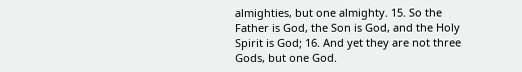almighties, but one almighty. 15. So the Father is God, the Son is God, and the Holy Spirit is God; 16. And yet they are not three Gods, but one God.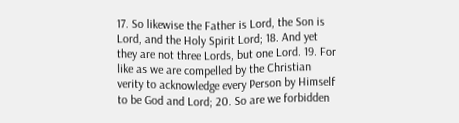17. So likewise the Father is Lord, the Son is Lord, and the Holy Spirit Lord; 18. And yet they are not three Lords, but one Lord. 19. For like as we are compelled by the Christian verity to acknowledge every Person by Himself to be God and Lord; 20. So are we forbidden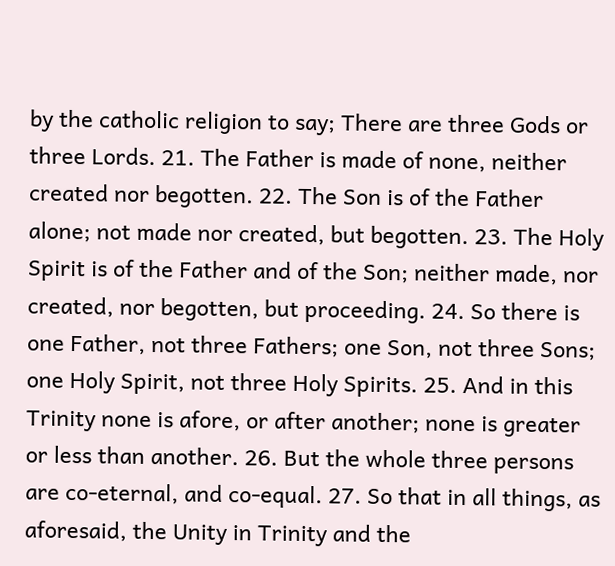by the catholic religion to say; There are three Gods or three Lords. 21. The Father is made of none, neither created nor begotten. 22. The Son is of the Father alone; not made nor created, but begotten. 23. The Holy Spirit is of the Father and of the Son; neither made, nor created, nor begotten, but proceeding. 24. So there is one Father, not three Fathers; one Son, not three Sons; one Holy Spirit, not three Holy Spirits. 25. And in this Trinity none is afore, or after another; none is greater or less than another. 26. But the whole three persons are co-eternal, and co-equal. 27. So that in all things, as aforesaid, the Unity in Trinity and the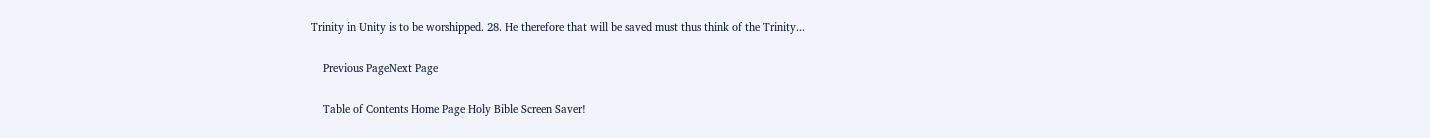Trinity in Unity is to be worshipped. 28. He therefore that will be saved must thus think of the Trinity...

    Previous PageNext Page

    Table of Contents Home Page Holy Bible Screen Saver!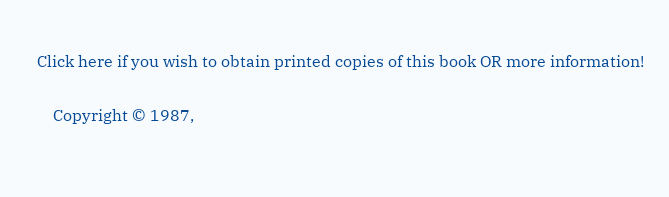Click here if you wish to obtain printed copies of this book OR more information!

    Copyright © 1987,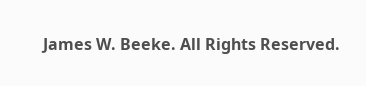James W. Beeke. All Rights Reserved.